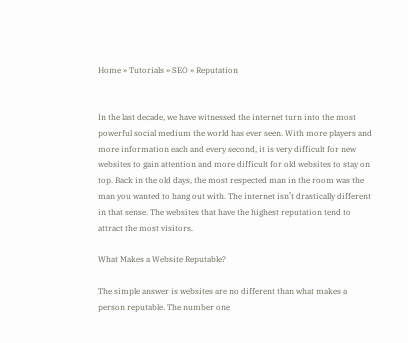Home » Tutorials » SEO » Reputation


In the last decade, we have witnessed the internet turn into the most powerful social medium the world has ever seen. With more players and more information each and every second, it is very difficult for new websites to gain attention and more difficult for old websites to stay on top. Back in the old days, the most respected man in the room was the man you wanted to hang out with. The internet isn’t drastically different in that sense. The websites that have the highest reputation tend to attract the most visitors.

What Makes a Website Reputable?

The simple answer is websites are no different than what makes a person reputable. The number one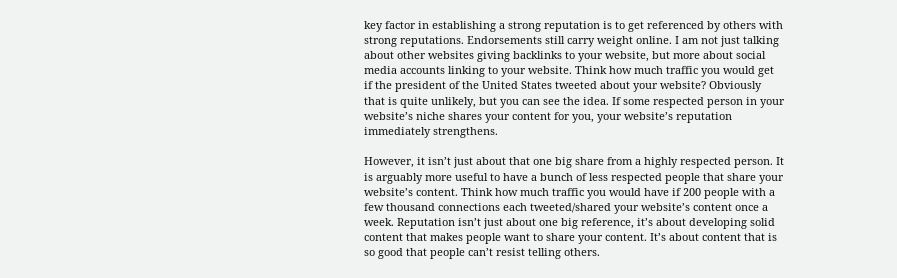key factor in establishing a strong reputation is to get referenced by others with strong reputations. Endorsements still carry weight online. I am not just talking about other websites giving backlinks to your website, but more about social media accounts linking to your website. Think how much traffic you would get if the president of the United States tweeted about your website? Obviously that is quite unlikely, but you can see the idea. If some respected person in your website’s niche shares your content for you, your website’s reputation immediately strengthens.

However, it isn’t just about that one big share from a highly respected person. It is arguably more useful to have a bunch of less respected people that share your website’s content. Think how much traffic you would have if 200 people with a few thousand connections each tweeted/shared your website’s content once a week. Reputation isn’t just about one big reference, it’s about developing solid content that makes people want to share your content. It’s about content that is so good that people can’t resist telling others.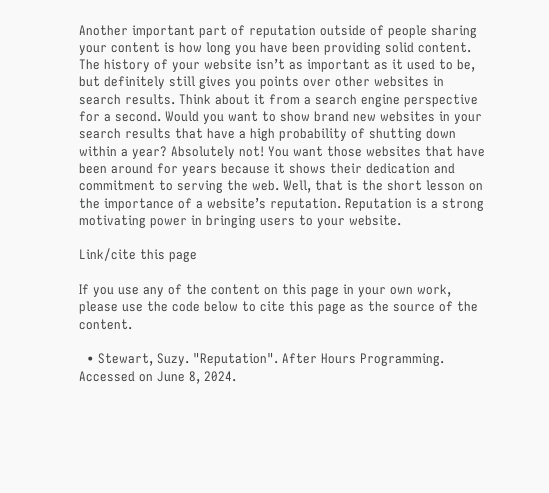Another important part of reputation outside of people sharing your content is how long you have been providing solid content. The history of your website isn’t as important as it used to be, but definitely still gives you points over other websites in search results. Think about it from a search engine perspective for a second. Would you want to show brand new websites in your search results that have a high probability of shutting down within a year? Absolutely not! You want those websites that have been around for years because it shows their dedication and commitment to serving the web. Well, that is the short lesson on the importance of a website’s reputation. Reputation is a strong motivating power in bringing users to your website.

Link/cite this page

If you use any of the content on this page in your own work, please use the code below to cite this page as the source of the content.

  • Stewart, Suzy. "Reputation". After Hours Programming. Accessed on June 8, 2024.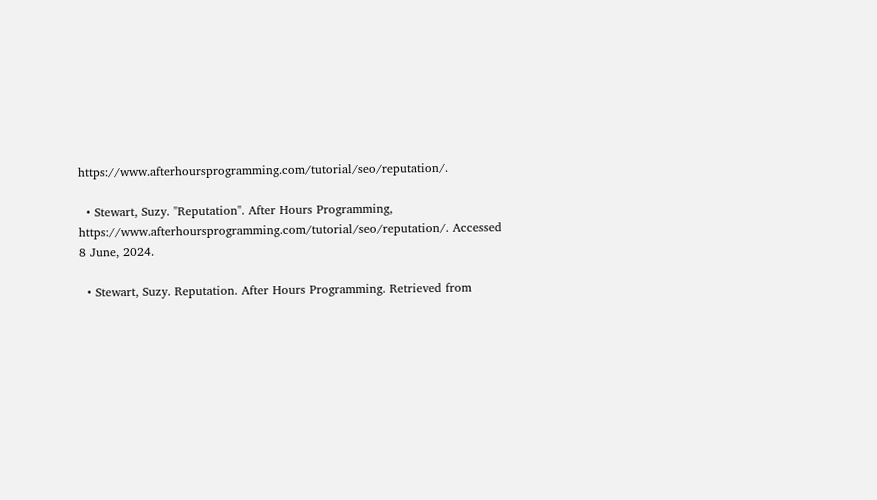https://www.afterhoursprogramming.com/tutorial/seo/reputation/.

  • Stewart, Suzy. "Reputation". After Hours Programming, https://www.afterhoursprogramming.com/tutorial/seo/reputation/. Accessed 8 June, 2024.

  • Stewart, Suzy. Reputation. After Hours Programming. Retrieved from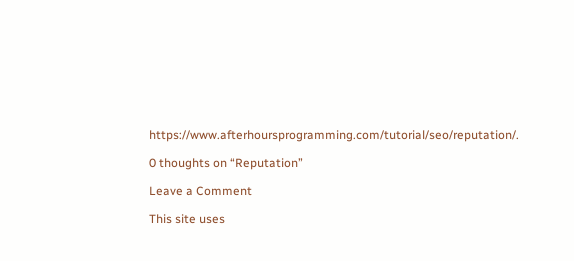https://www.afterhoursprogramming.com/tutorial/seo/reputation/.

0 thoughts on “Reputation”

Leave a Comment

This site uses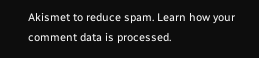Akismet to reduce spam. Learn how your comment data is processed.